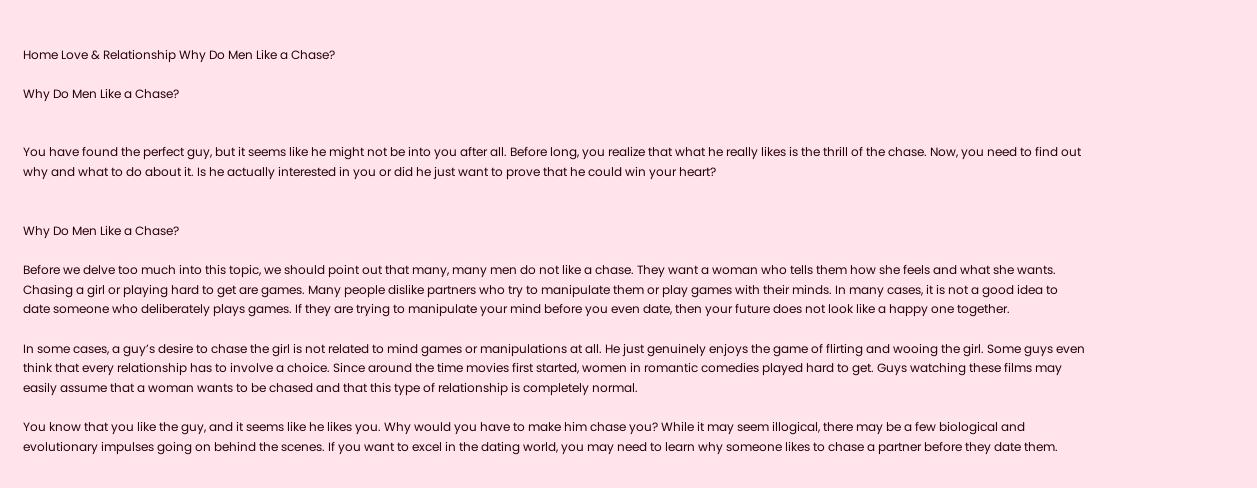Home Love & Relationship Why Do Men Like a Chase?

Why Do Men Like a Chase?


You have found the perfect guy, but it seems like he might not be into you after all. Before long, you realize that what he really likes is the thrill of the chase. Now, you need to find out why and what to do about it. Is he actually interested in you or did he just want to prove that he could win your heart?


Why Do Men Like a Chase?

Before we delve too much into this topic, we should point out that many, many men do not like a chase. They want a woman who tells them how she feels and what she wants. Chasing a girl or playing hard to get are games. Many people dislike partners who try to manipulate them or play games with their minds. In many cases, it is not a good idea to date someone who deliberately plays games. If they are trying to manipulate your mind before you even date, then your future does not look like a happy one together.

In some cases, a guy’s desire to chase the girl is not related to mind games or manipulations at all. He just genuinely enjoys the game of flirting and wooing the girl. Some guys even think that every relationship has to involve a choice. Since around the time movies first started, women in romantic comedies played hard to get. Guys watching these films may easily assume that a woman wants to be chased and that this type of relationship is completely normal.

You know that you like the guy, and it seems like he likes you. Why would you have to make him chase you? While it may seem illogical, there may be a few biological and evolutionary impulses going on behind the scenes. If you want to excel in the dating world, you may need to learn why someone likes to chase a partner before they date them.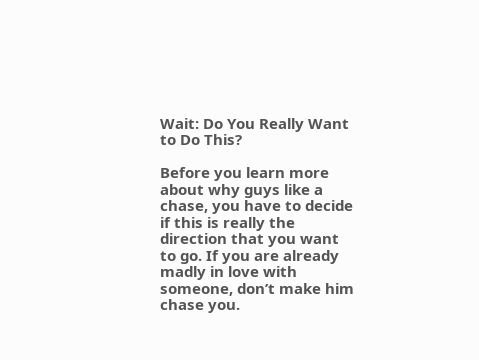Wait: Do You Really Want to Do This?

Before you learn more about why guys like a chase, you have to decide if this is really the direction that you want to go. If you are already madly in love with someone, don’t make him chase you.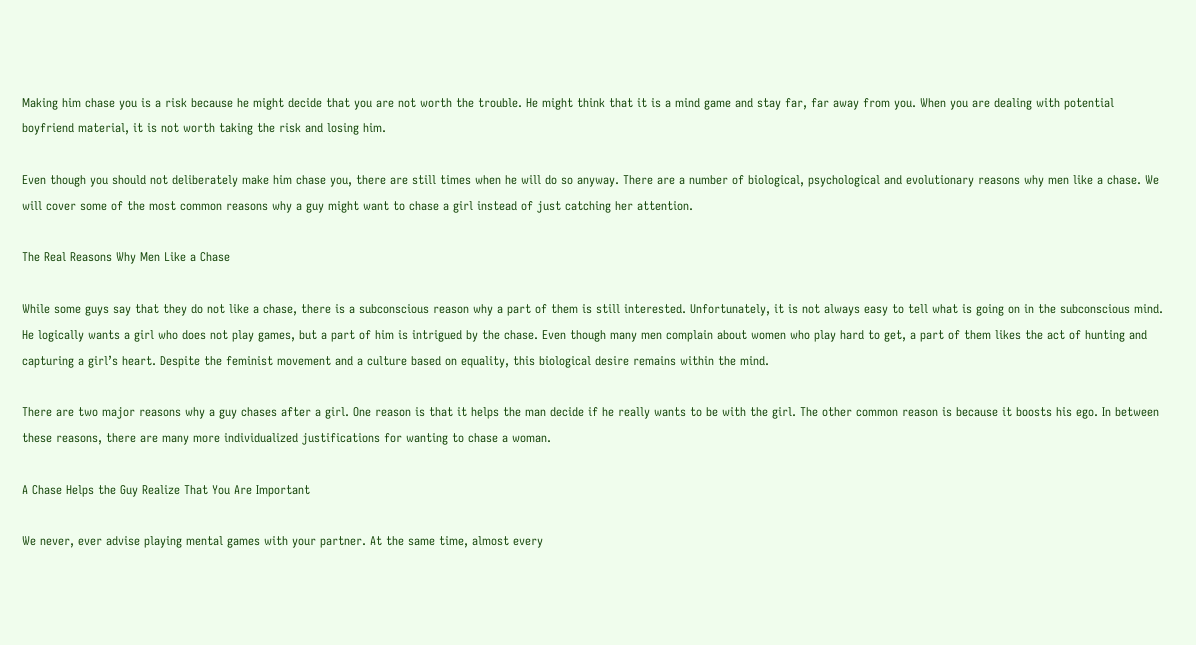Making him chase you is a risk because he might decide that you are not worth the trouble. He might think that it is a mind game and stay far, far away from you. When you are dealing with potential boyfriend material, it is not worth taking the risk and losing him.

Even though you should not deliberately make him chase you, there are still times when he will do so anyway. There are a number of biological, psychological and evolutionary reasons why men like a chase. We will cover some of the most common reasons why a guy might want to chase a girl instead of just catching her attention.

The Real Reasons Why Men Like a Chase

While some guys say that they do not like a chase, there is a subconscious reason why a part of them is still interested. Unfortunately, it is not always easy to tell what is going on in the subconscious mind. He logically wants a girl who does not play games, but a part of him is intrigued by the chase. Even though many men complain about women who play hard to get, a part of them likes the act of hunting and capturing a girl’s heart. Despite the feminist movement and a culture based on equality, this biological desire remains within the mind.

There are two major reasons why a guy chases after a girl. One reason is that it helps the man decide if he really wants to be with the girl. The other common reason is because it boosts his ego. In between these reasons, there are many more individualized justifications for wanting to chase a woman.

A Chase Helps the Guy Realize That You Are Important

We never, ever advise playing mental games with your partner. At the same time, almost every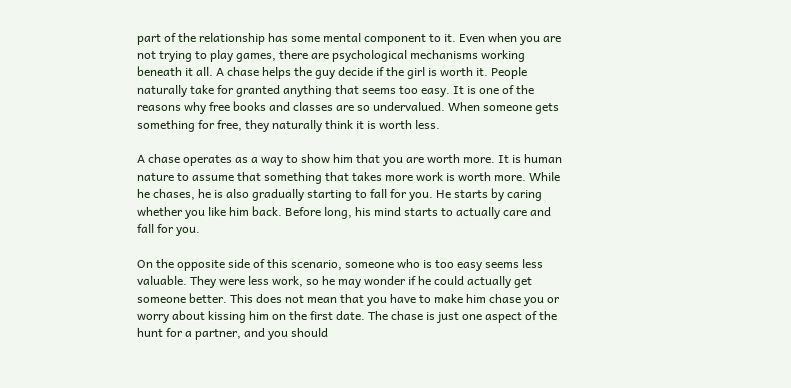part of the relationship has some mental component to it. Even when you are not trying to play games, there are psychological mechanisms working beneath it all. A chase helps the guy decide if the girl is worth it. People naturally take for granted anything that seems too easy. It is one of the reasons why free books and classes are so undervalued. When someone gets something for free, they naturally think it is worth less.

A chase operates as a way to show him that you are worth more. It is human nature to assume that something that takes more work is worth more. While he chases, he is also gradually starting to fall for you. He starts by caring whether you like him back. Before long, his mind starts to actually care and fall for you.

On the opposite side of this scenario, someone who is too easy seems less valuable. They were less work, so he may wonder if he could actually get someone better. This does not mean that you have to make him chase you or worry about kissing him on the first date. The chase is just one aspect of the hunt for a partner, and you should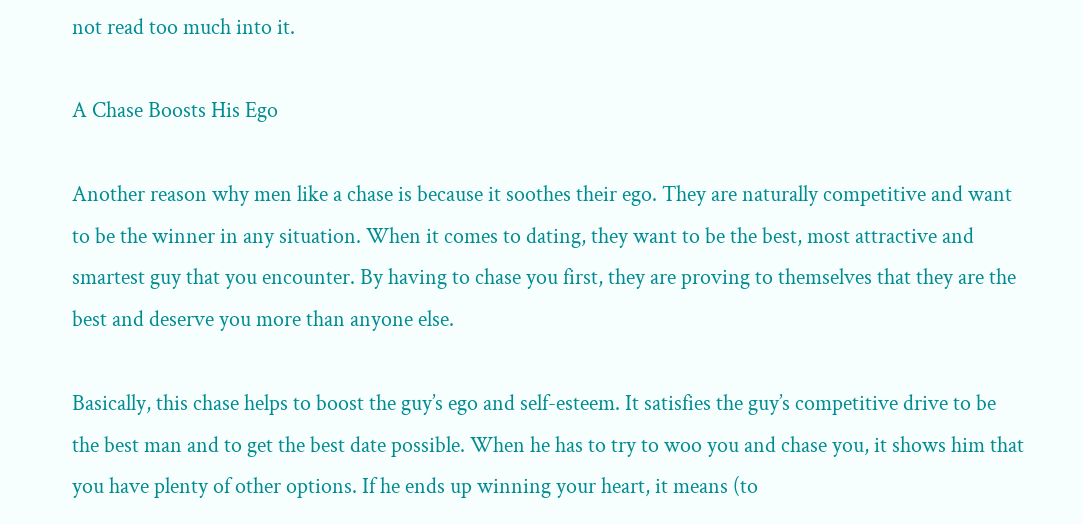not read too much into it.

A Chase Boosts His Ego

Another reason why men like a chase is because it soothes their ego. They are naturally competitive and want to be the winner in any situation. When it comes to dating, they want to be the best, most attractive and smartest guy that you encounter. By having to chase you first, they are proving to themselves that they are the best and deserve you more than anyone else.

Basically, this chase helps to boost the guy’s ego and self-esteem. It satisfies the guy’s competitive drive to be the best man and to get the best date possible. When he has to try to woo you and chase you, it shows him that you have plenty of other options. If he ends up winning your heart, it means (to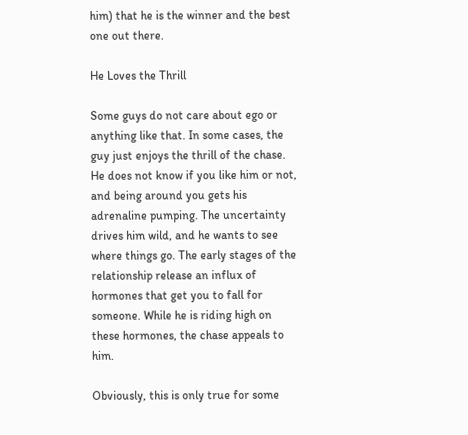him) that he is the winner and the best one out there.

He Loves the Thrill

Some guys do not care about ego or anything like that. In some cases, the guy just enjoys the thrill of the chase. He does not know if you like him or not, and being around you gets his adrenaline pumping. The uncertainty drives him wild, and he wants to see where things go. The early stages of the relationship release an influx of hormones that get you to fall for someone. While he is riding high on these hormones, the chase appeals to him.

Obviously, this is only true for some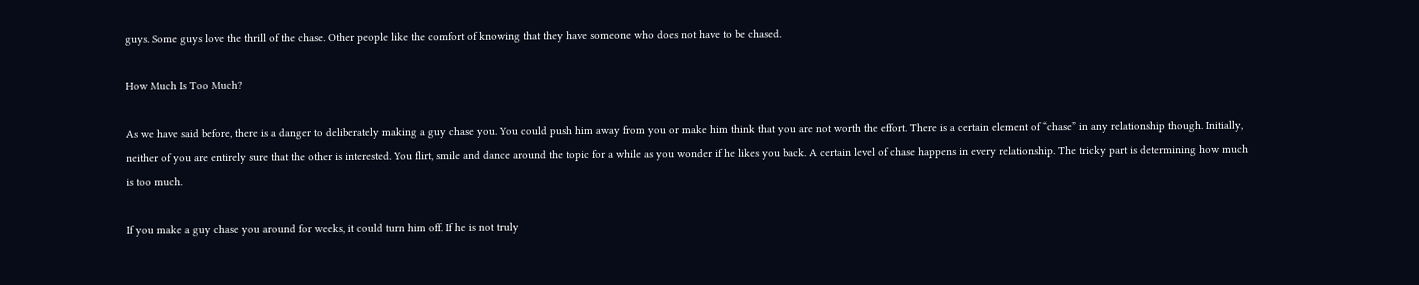guys. Some guys love the thrill of the chase. Other people like the comfort of knowing that they have someone who does not have to be chased.

How Much Is Too Much?

As we have said before, there is a danger to deliberately making a guy chase you. You could push him away from you or make him think that you are not worth the effort. There is a certain element of “chase” in any relationship though. Initially, neither of you are entirely sure that the other is interested. You flirt, smile and dance around the topic for a while as you wonder if he likes you back. A certain level of chase happens in every relationship. The tricky part is determining how much is too much.

If you make a guy chase you around for weeks, it could turn him off. If he is not truly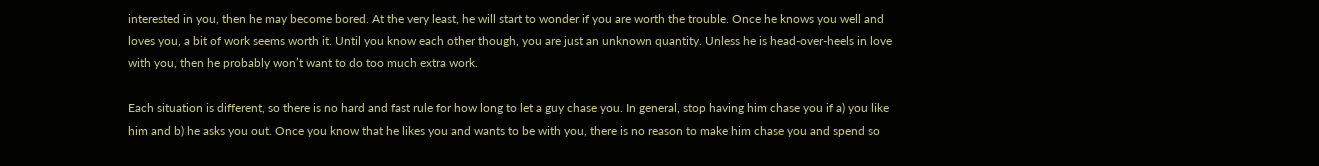interested in you, then he may become bored. At the very least, he will start to wonder if you are worth the trouble. Once he knows you well and loves you, a bit of work seems worth it. Until you know each other though, you are just an unknown quantity. Unless he is head-over-heels in love with you, then he probably won’t want to do too much extra work.

Each situation is different, so there is no hard and fast rule for how long to let a guy chase you. In general, stop having him chase you if a) you like him and b) he asks you out. Once you know that he likes you and wants to be with you, there is no reason to make him chase you and spend so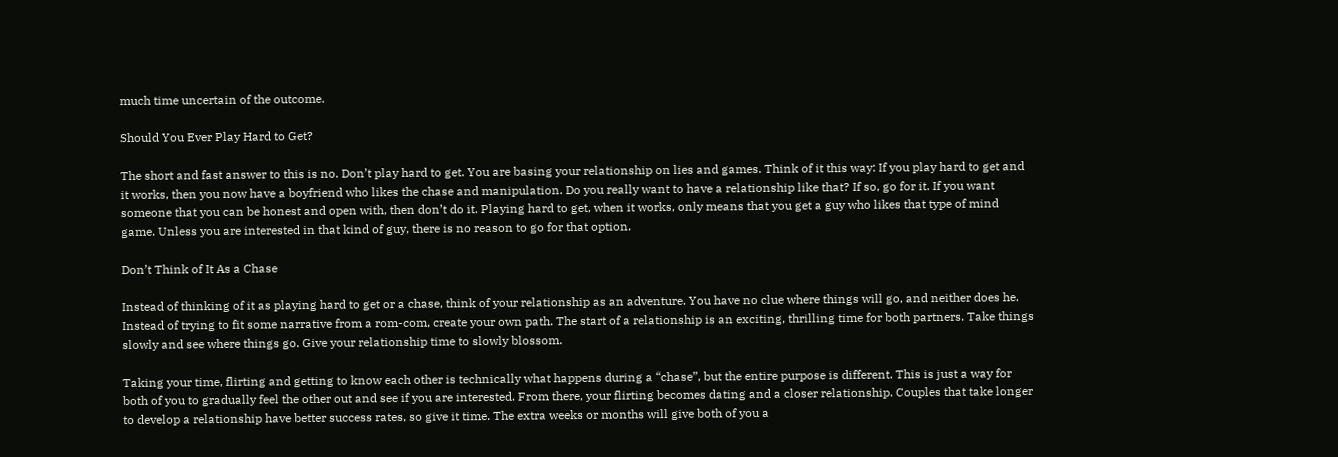much time uncertain of the outcome.

Should You Ever Play Hard to Get?

The short and fast answer to this is no. Don’t play hard to get. You are basing your relationship on lies and games. Think of it this way: If you play hard to get and it works, then you now have a boyfriend who likes the chase and manipulation. Do you really want to have a relationship like that? If so, go for it. If you want someone that you can be honest and open with, then don’t do it. Playing hard to get, when it works, only means that you get a guy who likes that type of mind game. Unless you are interested in that kind of guy, there is no reason to go for that option.

Don’t Think of It As a Chase

Instead of thinking of it as playing hard to get or a chase, think of your relationship as an adventure. You have no clue where things will go, and neither does he. Instead of trying to fit some narrative from a rom-com, create your own path. The start of a relationship is an exciting, thrilling time for both partners. Take things slowly and see where things go. Give your relationship time to slowly blossom.

Taking your time, flirting and getting to know each other is technically what happens during a “chase”, but the entire purpose is different. This is just a way for both of you to gradually feel the other out and see if you are interested. From there, your flirting becomes dating and a closer relationship. Couples that take longer to develop a relationship have better success rates, so give it time. The extra weeks or months will give both of you a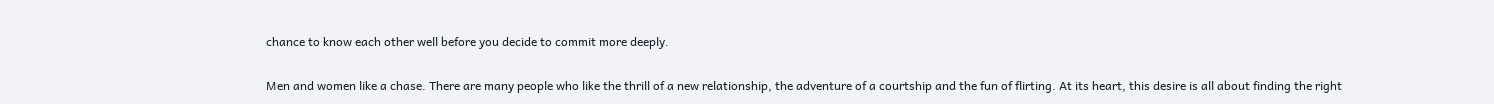chance to know each other well before you decide to commit more deeply.

Men and women like a chase. There are many people who like the thrill of a new relationship, the adventure of a courtship and the fun of flirting. At its heart, this desire is all about finding the right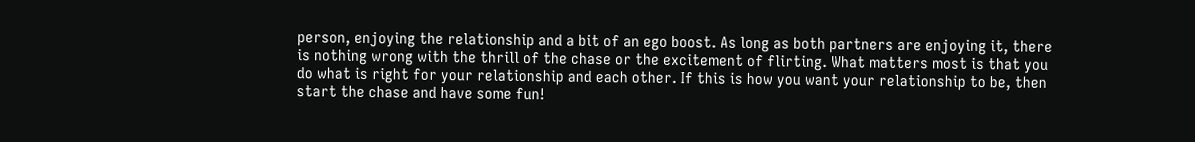person, enjoying the relationship and a bit of an ego boost. As long as both partners are enjoying it, there is nothing wrong with the thrill of the chase or the excitement of flirting. What matters most is that you do what is right for your relationship and each other. If this is how you want your relationship to be, then start the chase and have some fun!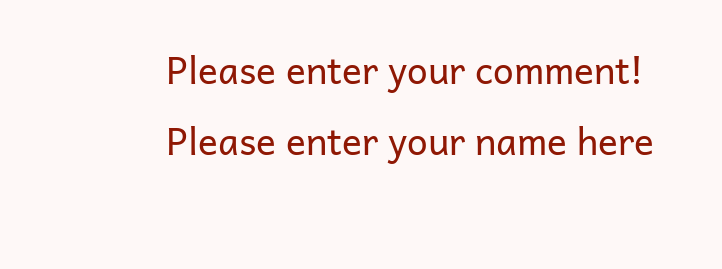Please enter your comment!
Please enter your name here